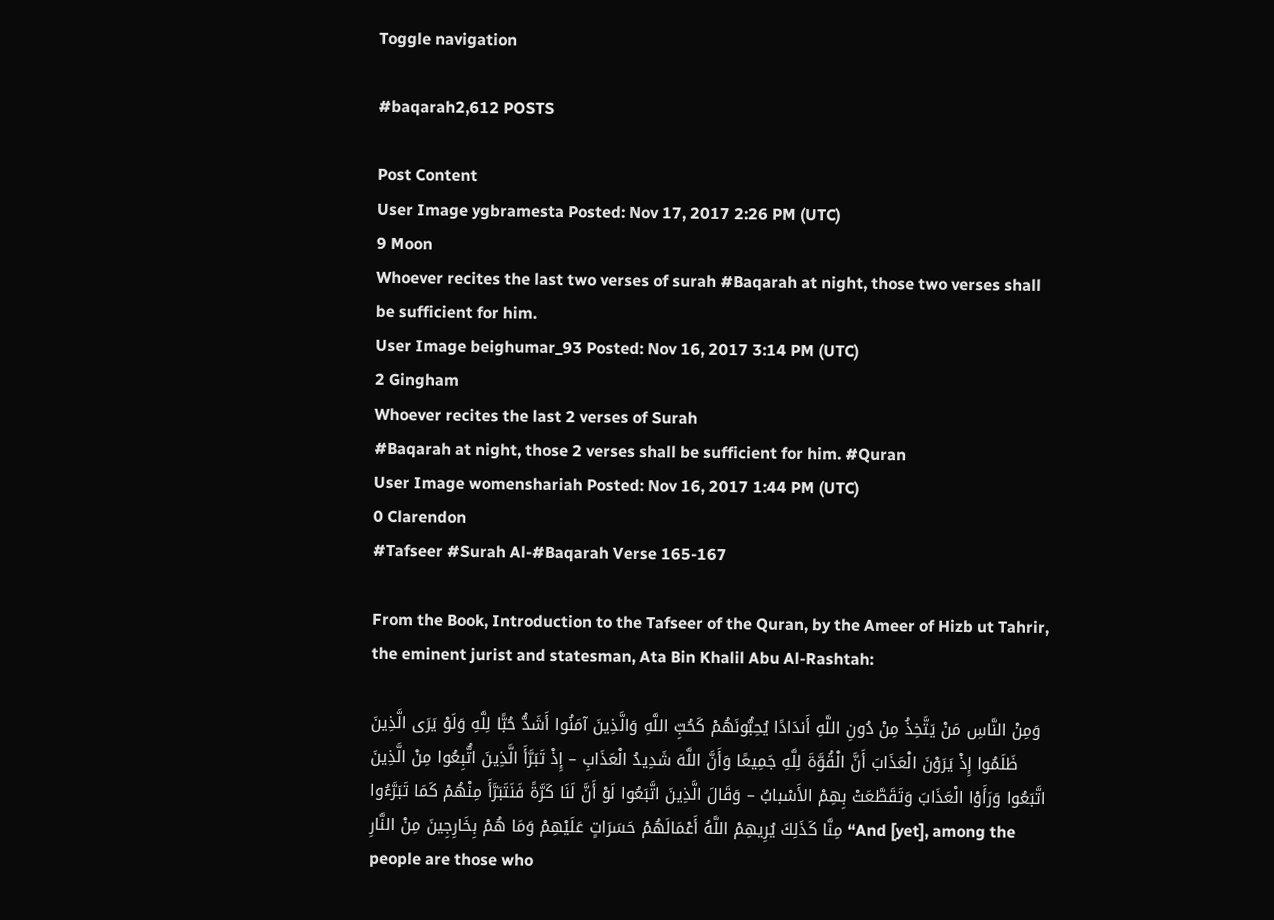Toggle navigation

#baqarah2,612 POSTS

Post Content
User Image ygbramesta Posted: Nov 17, 2017 2:26 PM (UTC)
9 Moon
Whoever recites the last two verses of surah #Baqarah at night, those two verses shall be sufficient for him.
User Image beighumar_93 Posted: Nov 16, 2017 3:14 PM (UTC)
2 Gingham
Whoever recites the last 2 verses of Surah
#Baqarah at night, those 2 verses shall be sufficient for him. #Quran
User Image womenshariah Posted: Nov 16, 2017 1:44 PM (UTC)
0 Clarendon
#Tafseer #Surah Al-#Baqarah Verse 165-167

From the Book, Introduction to the Tafseer of the Quran, by the Ameer of Hizb ut Tahrir, the eminent jurist and statesman, Ata Bin Khalil Abu Al-Rashtah:

وَمِنْ النَّاسِ مَنْ يَتَّخِذُ مِنْ دُونِ اللَّهِ أَندَادًا يُحِبُّونَهُمْ كَحُبِّ اللَّهِ وَالَّذِينَ آمَنُوا أَشَدُّ حُبًّا لِلَّهِ وَلَوْ يَرَى الَّذِينَ ظَلَمُوا إِذْ يَرَوْنَ الْعَذَابَ أَنَّ الْقُوَّةَ لِلَّهِ جَمِيعًا وَأَنَّ اللَّهَ شَدِيدُ الْعَذَابِ – إِذْ تَبَرَّأَ الَّذِينَ اتُّبِعُوا مِنْ الَّذِينَ اتَّبَعُوا وَرَأَوْا الْعَذَابَ وَتَقَطَّعَتْ بِهِمْ الأَسْبابُ – وَقَالَ الَّذِينَ اتَّبَعُوا لَوْ أَنَّ لَنَا كَرَّةً فَنَتَبَرَّأَ مِنْهُمْ كَمَا تَبَرَّءُوا مِنَّا كَذَلِكَ يُرِيهِمْ اللَّهُ أَعْمَالَهُمْ حَسَرَاتٍ عَلَيْهِمْ وَمَا هُمْ بِخَارِجِينَ مِنْ النَّارِ “And [yet], among the people are those who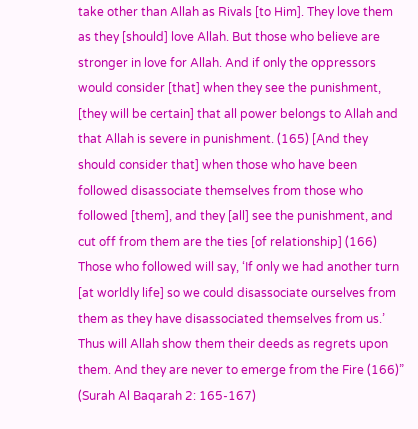take other than Allah as Rivals [to Him]. They love them as they [should] love Allah. But those who believe are stronger in love for Allah. And if only the oppressors would consider [that] when they see the punishment, [they will be certain] that all power belongs to Allah and that Allah is severe in punishment. (165) [And they should consider that] when those who have been followed disassociate themselves from those who followed [them], and they [all] see the punishment, and cut off from them are the ties [of relationship] (166) Those who followed will say, ‘If only we had another turn [at worldly life] so we could disassociate ourselves from them as they have disassociated themselves from us.’ Thus will Allah show them their deeds as regrets upon them. And they are never to emerge from the Fire (166)”
(Surah Al Baqarah 2: 165-167)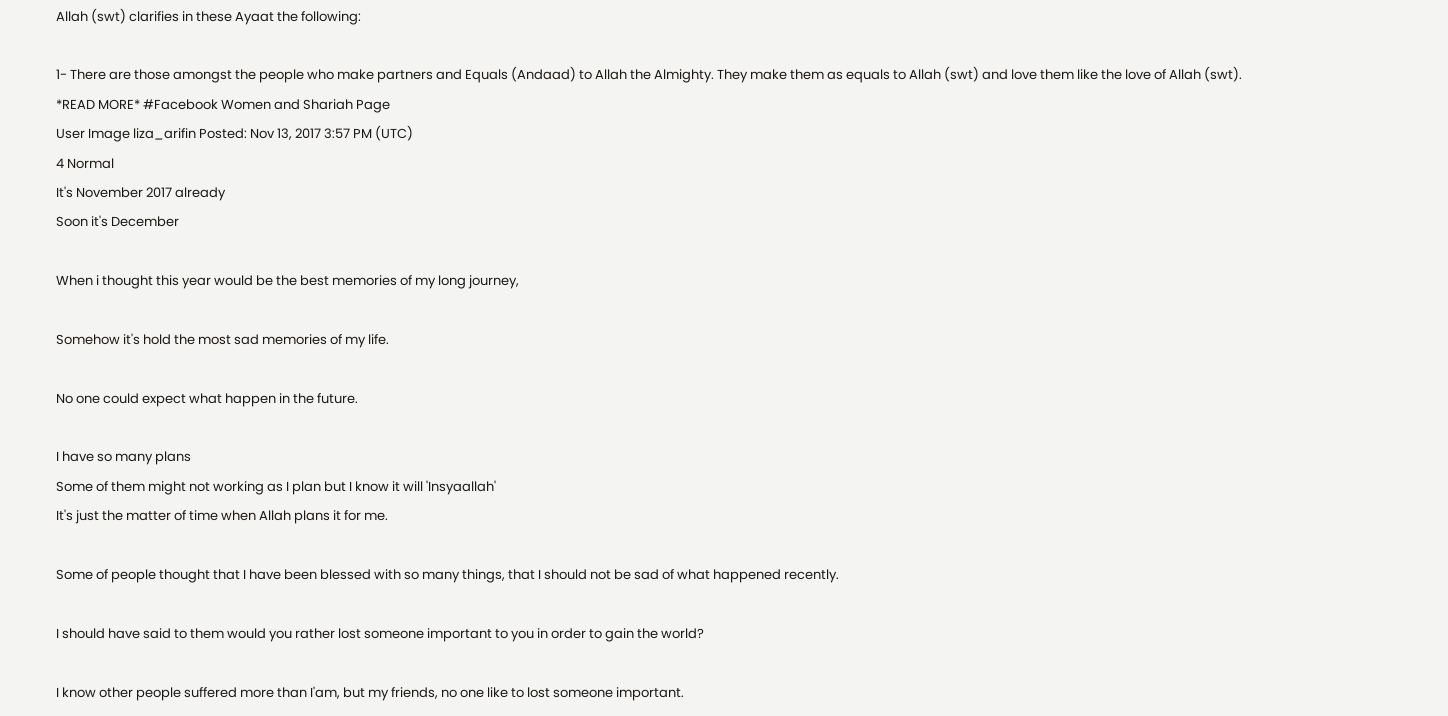Allah (swt) clarifies in these Ayaat the following:

1- There are those amongst the people who make partners and Equals (Andaad) to Allah the Almighty. They make them as equals to Allah (swt) and love them like the love of Allah (swt). *READ MORE* #Facebook Women and Shariah Page
User Image liza_arifin Posted: Nov 13, 2017 3:57 PM (UTC)
4 Normal
It's November 2017 already
Soon it's December

When i thought this year would be the best memories of my long journey,

Somehow it's hold the most sad memories of my life.

No one could expect what happen in the future.

I have so many plans
Some of them might not working as I plan but I know it will 'Insyaallah'
It's just the matter of time when Allah plans it for me.

Some of people thought that I have been blessed with so many things, that I should not be sad of what happened recently.

I should have said to them would you rather lost someone important to you in order to gain the world?

I know other people suffered more than I'am, but my friends, no one like to lost someone important.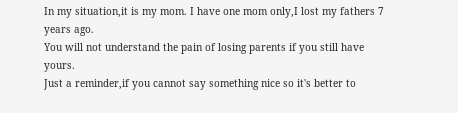In my situation,it is my mom. I have one mom only,I lost my fathers 7 years ago.
You will not understand the pain of losing parents if you still have yours.
Just a reminder,if you cannot say something nice so it's better to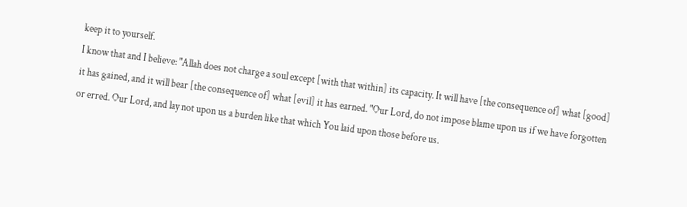keep it to yourself.
I know that and I believe: "Allah does not charge a soul except [with that within] its capacity. It will have [the consequence of] what [good] it has gained, and it will bear [the consequence of] what [evil] it has earned. "Our Lord, do not impose blame upon us if we have forgotten or erred. Our Lord, and lay not upon us a burden like that which You laid upon those before us.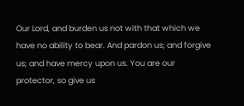Our Lord, and burden us not with that which we have no ability to bear. And pardon us; and forgive us; and have mercy upon us. You are our protector, so give us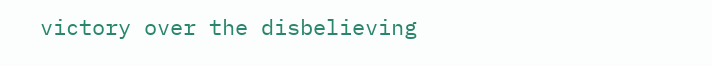victory over the disbelieving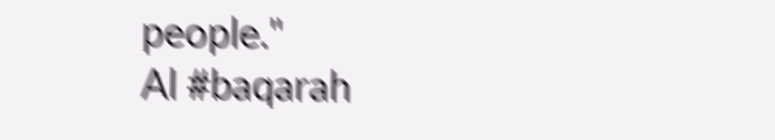people."
Al #baqarah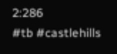2:286
#tb #castlehills